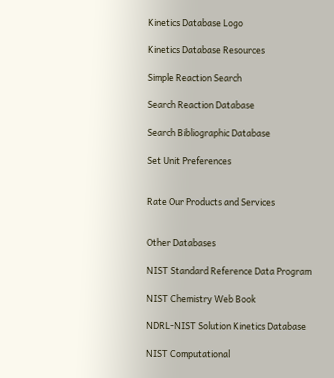Kinetics Database Logo

Kinetics Database Resources

Simple Reaction Search

Search Reaction Database

Search Bibliographic Database

Set Unit Preferences


Rate Our Products and Services


Other Databases

NIST Standard Reference Data Program

NIST Chemistry Web Book

NDRL-NIST Solution Kinetics Database

NIST Computational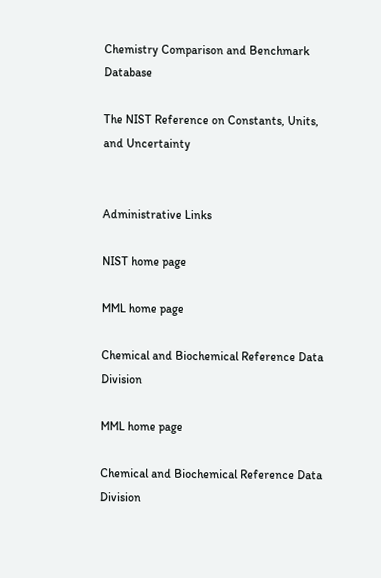Chemistry Comparison and Benchmark Database

The NIST Reference on Constants, Units, and Uncertainty


Administrative Links

NIST home page

MML home page

Chemical and Biochemical Reference Data Division

MML home page

Chemical and Biochemical Reference Data Division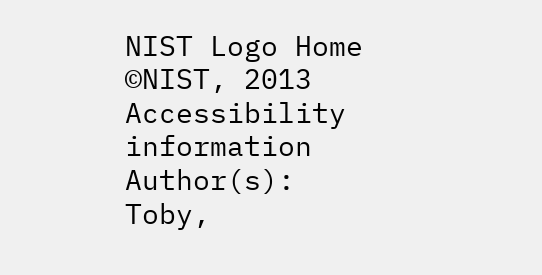NIST Logo Home
©NIST, 2013
Accessibility information
Author(s):   Toby,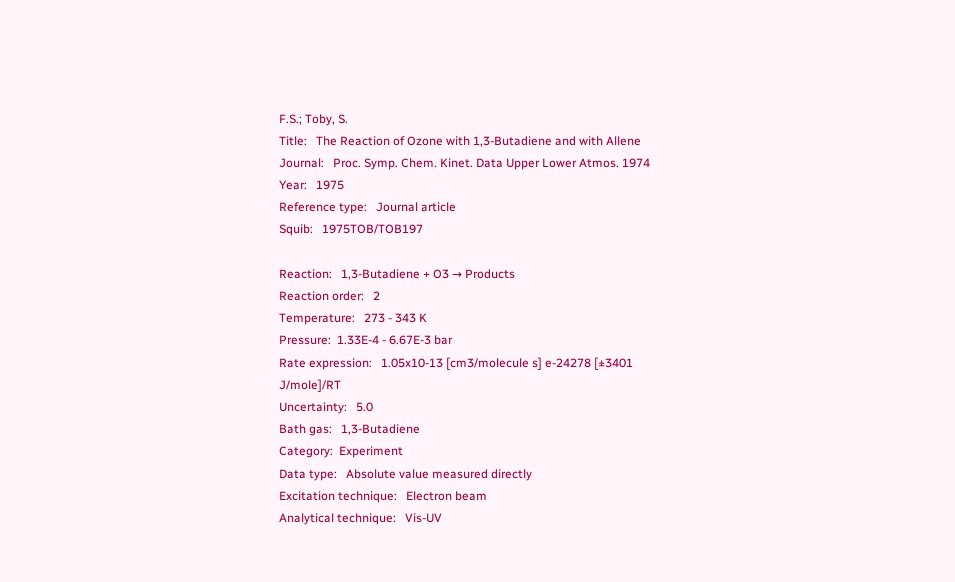F.S.; Toby, S.
Title:   The Reaction of Ozone with 1,3-Butadiene and with Allene
Journal:   Proc. Symp. Chem. Kinet. Data Upper Lower Atmos. 1974
Year:   1975
Reference type:   Journal article
Squib:   1975TOB/TOB197

Reaction:   1,3-Butadiene + O3 → Products
Reaction order:   2
Temperature:   273 - 343 K
Pressure:  1.33E-4 - 6.67E-3 bar
Rate expression:   1.05x10-13 [cm3/molecule s] e-24278 [±3401 J/mole]/RT
Uncertainty:   5.0
Bath gas:   1,3-Butadiene
Category:  Experiment
Data type:   Absolute value measured directly
Excitation technique:   Electron beam
Analytical technique:   Vis-UV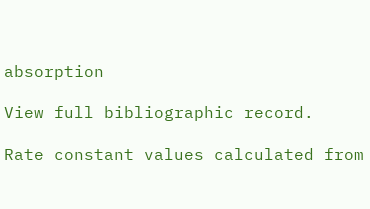absorption

View full bibliographic record.

Rate constant values calculated from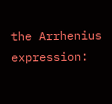the Arrhenius expression: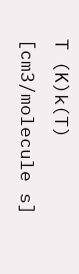T (K)k(T) [cm3/molecule s]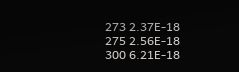273 2.37E-18
275 2.56E-18
300 6.21E-18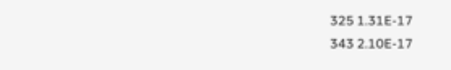325 1.31E-17
343 2.10E-17